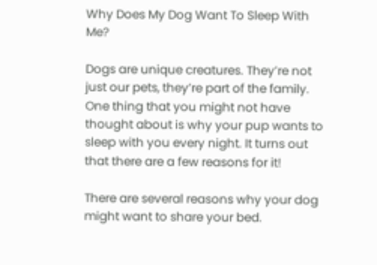Why Does My Dog Want To Sleep With Me?

Dogs are unique creatures. They’re not just our pets, they’re part of the family. One thing that you might not have thought about is why your pup wants to sleep with you every night. It turns out that there are a few reasons for it!

There are several reasons why your dog might want to share your bed.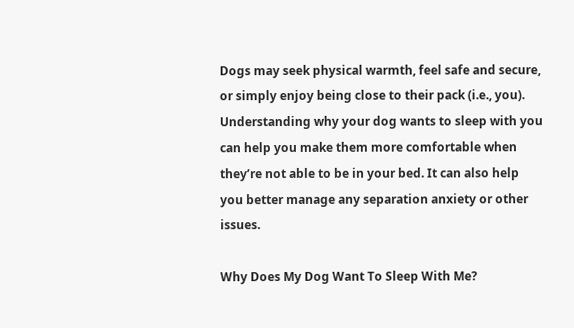Dogs may seek physical warmth, feel safe and secure, or simply enjoy being close to their pack (i.e., you). Understanding why your dog wants to sleep with you can help you make them more comfortable when they’re not able to be in your bed. It can also help you better manage any separation anxiety or other issues.

Why Does My Dog Want To Sleep With Me?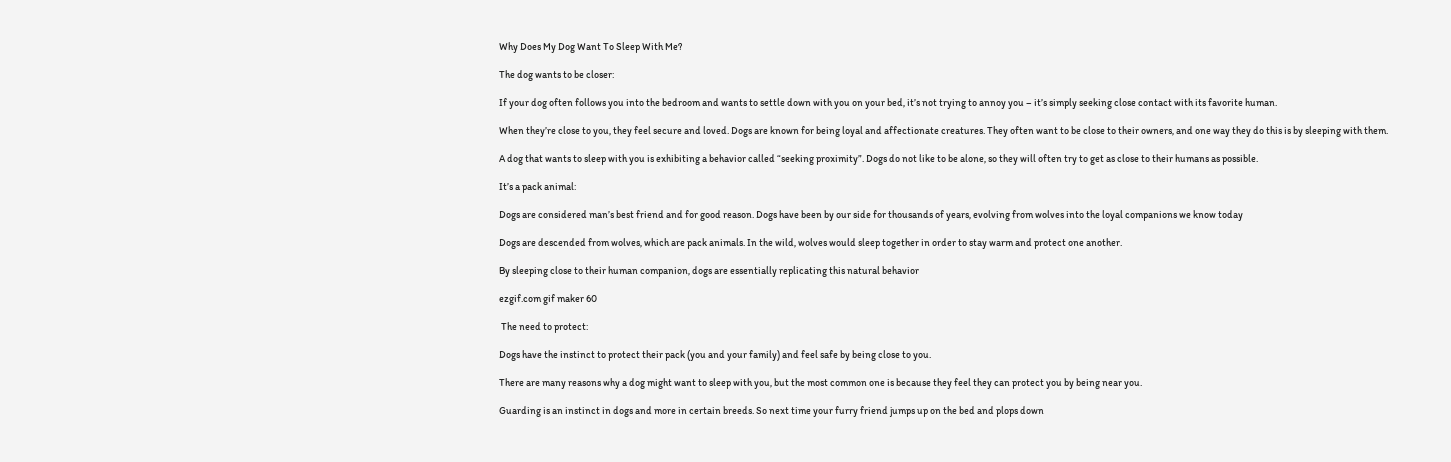Why Does My Dog Want To Sleep With Me?

The dog wants to be closer:

If your dog often follows you into the bedroom and wants to settle down with you on your bed, it’s not trying to annoy you – it’s simply seeking close contact with its favorite human.

When they’re close to you, they feel secure and loved. Dogs are known for being loyal and affectionate creatures. They often want to be close to their owners, and one way they do this is by sleeping with them.

A dog that wants to sleep with you is exhibiting a behavior called “seeking proximity”. Dogs do not like to be alone, so they will often try to get as close to their humans as possible.

It’s a pack animal:

Dogs are considered man’s best friend and for good reason. Dogs have been by our side for thousands of years, evolving from wolves into the loyal companions we know today

Dogs are descended from wolves, which are pack animals. In the wild, wolves would sleep together in order to stay warm and protect one another.

By sleeping close to their human companion, dogs are essentially replicating this natural behavior

ezgif.com gif maker 60

 The need to protect:

Dogs have the instinct to protect their pack (you and your family) and feel safe by being close to you.

There are many reasons why a dog might want to sleep with you, but the most common one is because they feel they can protect you by being near you.

Guarding is an instinct in dogs and more in certain breeds. So next time your furry friend jumps up on the bed and plops down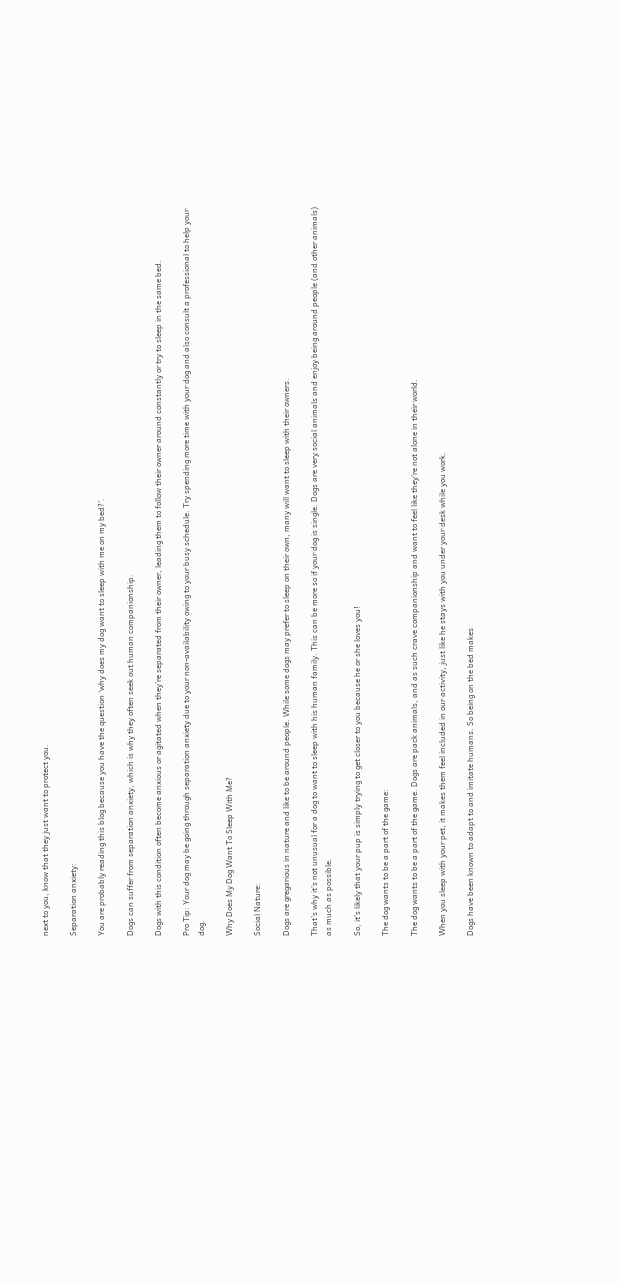next to you, know that they just want to protect you.

Separation anxiety:

You are probably reading this blog because you have the question ‘why does my dog want to sleep with me on my bed?’.

Dogs can suffer from separation anxiety, which is why they often seek out human companionship.

Dogs with this condition often become anxious or agitated when they’re separated from their owner, leading them to follow their owner around constantly or try to sleep in the same bed.

Pro Tip: Your dog may be going through separation anxiety due to your non-availability owing to your busy schedule. Try spending more time with your dog and also consult a professional to help your dog.

Why Does My Dog Want To Sleep With Me?

Social Nature:

Dogs are gregarious in nature and like to be around people. While some dogs may prefer to sleep on their own, many will want to sleep with their owners.

That’s why it’s not unusual for a dog to want to sleep with his human family. This can be more so if your dog is single. Dogs are very social animals and enjoy being around people (and other animals) as much as possible.

So, it’s likely that your pup is simply trying to get closer to you because he or she loves you!

The dog wants to be a part of the game:

The dog wants to be a part of the game. Dogs are pack animals, and as such crave companionship and want to feel like they’re not alone in their world.

When you sleep with your pet, it makes them feel included in our activity, just like he stays with you under your desk while you work.

Dogs have been known to adapt to and imitate humans. So being on the bed makes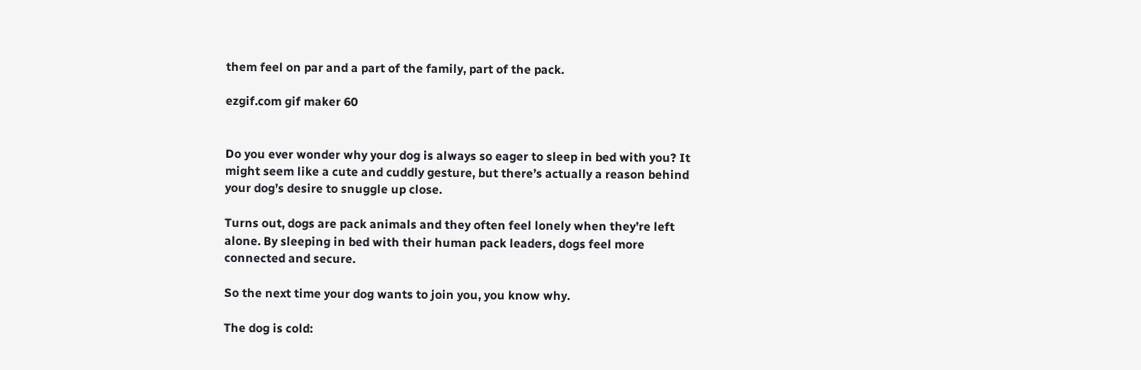them feel on par and a part of the family, part of the pack.

ezgif.com gif maker 60


Do you ever wonder why your dog is always so eager to sleep in bed with you? It might seem like a cute and cuddly gesture, but there’s actually a reason behind your dog’s desire to snuggle up close.

Turns out, dogs are pack animals and they often feel lonely when they’re left alone. By sleeping in bed with their human pack leaders, dogs feel more connected and secure.

So the next time your dog wants to join you, you know why.

The dog is cold: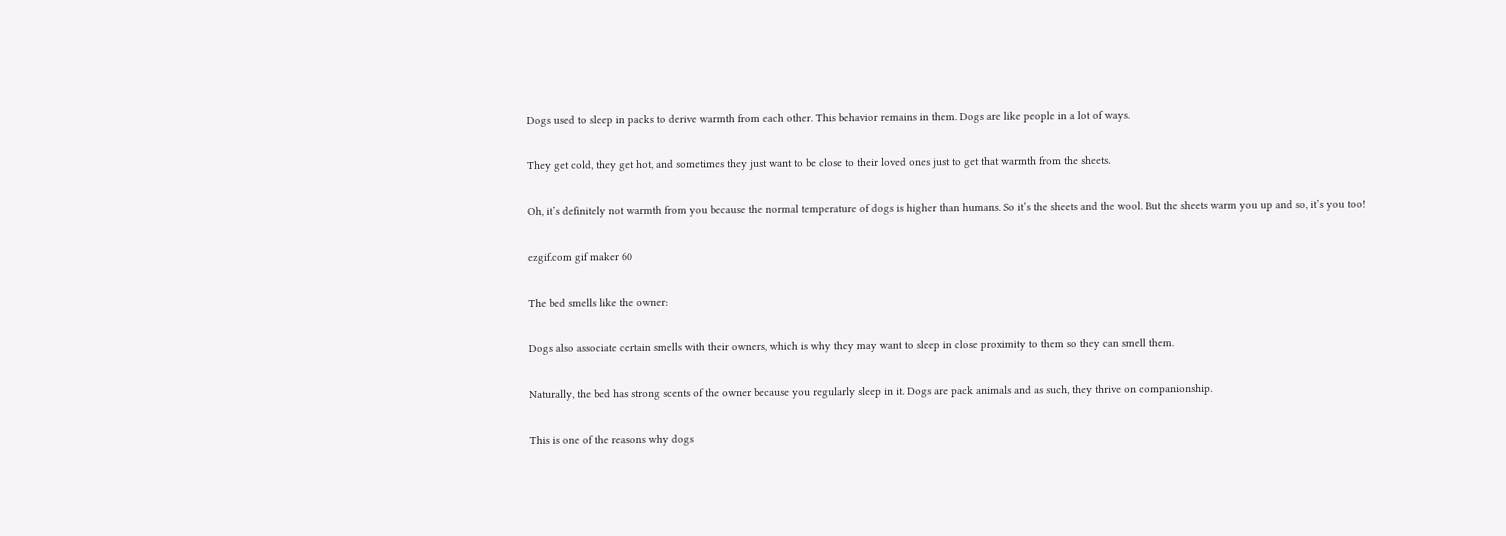Dogs used to sleep in packs to derive warmth from each other. This behavior remains in them. Dogs are like people in a lot of ways.

They get cold, they get hot, and sometimes they just want to be close to their loved ones just to get that warmth from the sheets.

Oh, it’s definitely not warmth from you because the normal temperature of dogs is higher than humans. So it’s the sheets and the wool. But the sheets warm you up and so, it’s you too!

ezgif.com gif maker 60

The bed smells like the owner:

Dogs also associate certain smells with their owners, which is why they may want to sleep in close proximity to them so they can smell them.

Naturally, the bed has strong scents of the owner because you regularly sleep in it. Dogs are pack animals and as such, they thrive on companionship.

This is one of the reasons why dogs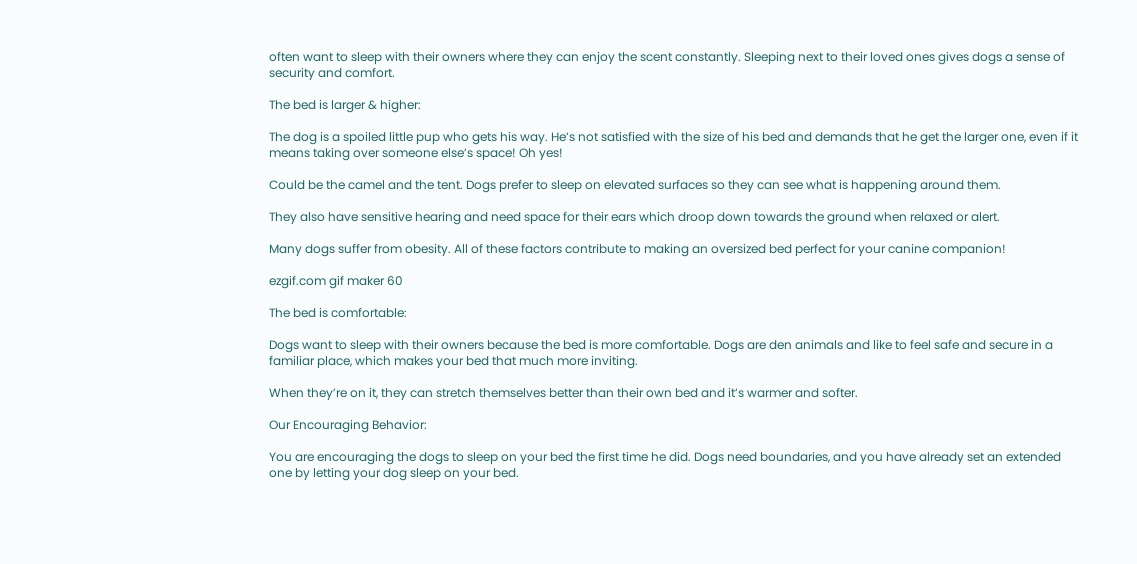often want to sleep with their owners where they can enjoy the scent constantly. Sleeping next to their loved ones gives dogs a sense of security and comfort.

The bed is larger & higher:

The dog is a spoiled little pup who gets his way. He’s not satisfied with the size of his bed and demands that he get the larger one, even if it means taking over someone else’s space! Oh yes!

Could be the camel and the tent. Dogs prefer to sleep on elevated surfaces so they can see what is happening around them.

They also have sensitive hearing and need space for their ears which droop down towards the ground when relaxed or alert.

Many dogs suffer from obesity. All of these factors contribute to making an oversized bed perfect for your canine companion!

ezgif.com gif maker 60

The bed is comfortable:

Dogs want to sleep with their owners because the bed is more comfortable. Dogs are den animals and like to feel safe and secure in a familiar place, which makes your bed that much more inviting.

When they’re on it, they can stretch themselves better than their own bed and it’s warmer and softer.

Our Encouraging Behavior:

You are encouraging the dogs to sleep on your bed the first time he did. Dogs need boundaries, and you have already set an extended one by letting your dog sleep on your bed.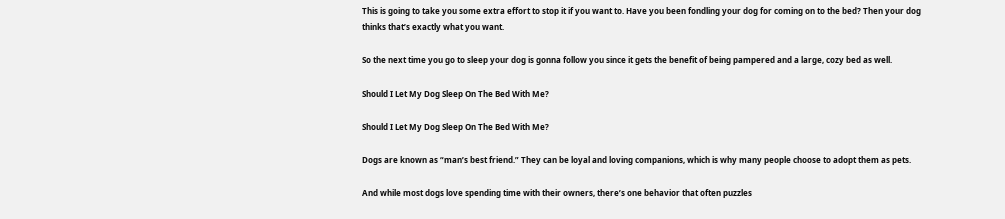This is going to take you some extra effort to stop it if you want to. Have you been fondling your dog for coming on to the bed? Then your dog thinks that’s exactly what you want.

So the next time you go to sleep your dog is gonna follow you since it gets the benefit of being pampered and a large, cozy bed as well.

Should I Let My Dog Sleep On The Bed With Me?

Should I Let My Dog Sleep On The Bed With Me?

Dogs are known as “man’s best friend.” They can be loyal and loving companions, which is why many people choose to adopt them as pets.

And while most dogs love spending time with their owners, there’s one behavior that often puzzles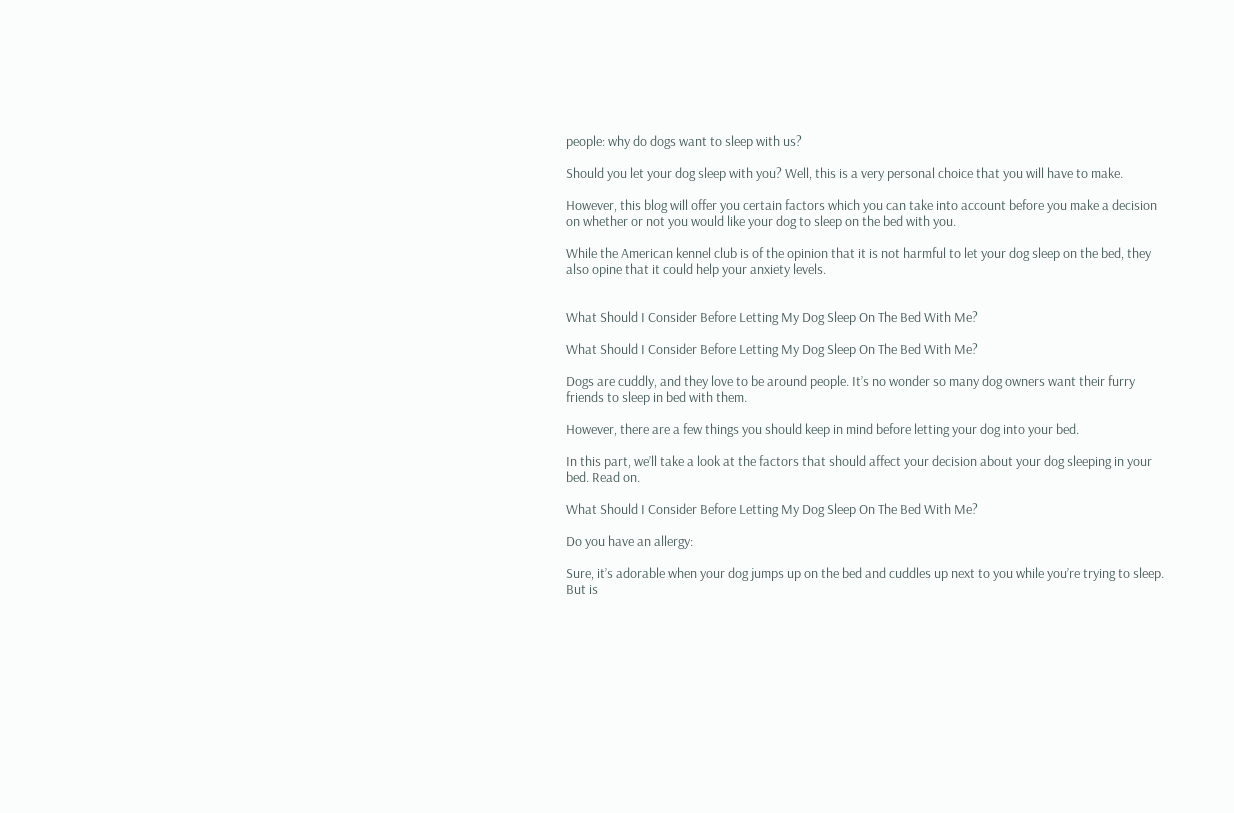people: why do dogs want to sleep with us?

Should you let your dog sleep with you? Well, this is a very personal choice that you will have to make.

However, this blog will offer you certain factors which you can take into account before you make a decision on whether or not you would like your dog to sleep on the bed with you.

While the American kennel club is of the opinion that it is not harmful to let your dog sleep on the bed, they also opine that it could help your anxiety levels.


What Should I Consider Before Letting My Dog Sleep On The Bed With Me?

What Should I Consider Before Letting My Dog Sleep On The Bed With Me?

Dogs are cuddly, and they love to be around people. It’s no wonder so many dog owners want their furry friends to sleep in bed with them.

However, there are a few things you should keep in mind before letting your dog into your bed.

In this part, we’ll take a look at the factors that should affect your decision about your dog sleeping in your bed. Read on.

What Should I Consider Before Letting My Dog Sleep On The Bed With Me?

Do you have an allergy:

Sure, it’s adorable when your dog jumps up on the bed and cuddles up next to you while you’re trying to sleep. But is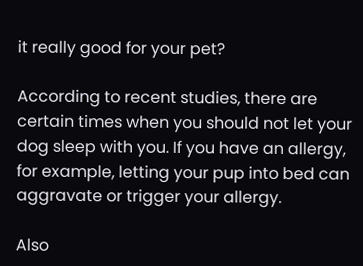it really good for your pet?

According to recent studies, there are certain times when you should not let your dog sleep with you. If you have an allergy, for example, letting your pup into bed can aggravate or trigger your allergy.

Also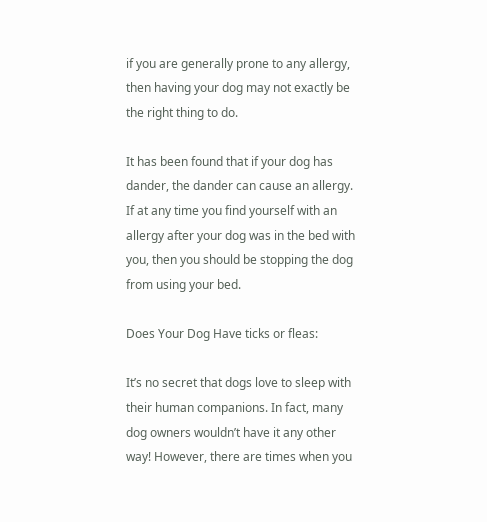if you are generally prone to any allergy, then having your dog may not exactly be the right thing to do.

It has been found that if your dog has dander, the dander can cause an allergy. If at any time you find yourself with an allergy after your dog was in the bed with you, then you should be stopping the dog from using your bed.

Does Your Dog Have ticks or fleas:

It’s no secret that dogs love to sleep with their human companions. In fact, many dog owners wouldn’t have it any other way! However, there are times when you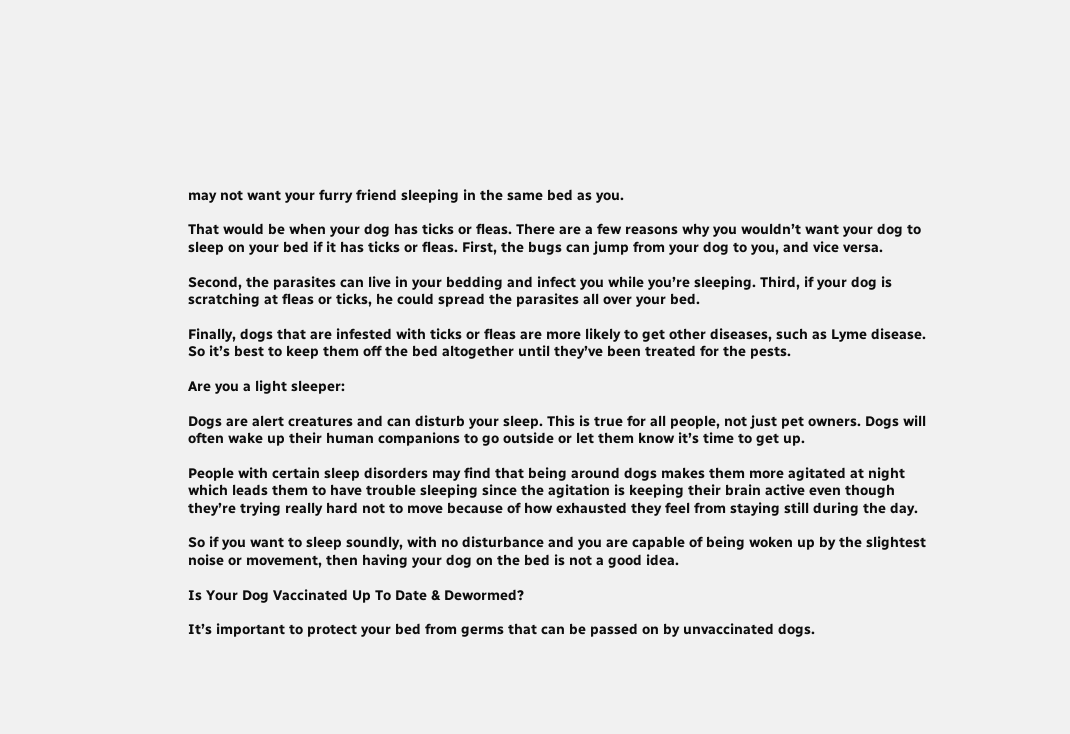may not want your furry friend sleeping in the same bed as you.

That would be when your dog has ticks or fleas. There are a few reasons why you wouldn’t want your dog to sleep on your bed if it has ticks or fleas. First, the bugs can jump from your dog to you, and vice versa.

Second, the parasites can live in your bedding and infect you while you’re sleeping. Third, if your dog is scratching at fleas or ticks, he could spread the parasites all over your bed.

Finally, dogs that are infested with ticks or fleas are more likely to get other diseases, such as Lyme disease. So it’s best to keep them off the bed altogether until they’ve been treated for the pests.

Are you a light sleeper:

Dogs are alert creatures and can disturb your sleep. This is true for all people, not just pet owners. Dogs will often wake up their human companions to go outside or let them know it’s time to get up.

People with certain sleep disorders may find that being around dogs makes them more agitated at night which leads them to have trouble sleeping since the agitation is keeping their brain active even though they’re trying really hard not to move because of how exhausted they feel from staying still during the day.

So if you want to sleep soundly, with no disturbance and you are capable of being woken up by the slightest noise or movement, then having your dog on the bed is not a good idea.

Is Your Dog Vaccinated Up To Date & Dewormed?

It’s important to protect your bed from germs that can be passed on by unvaccinated dogs.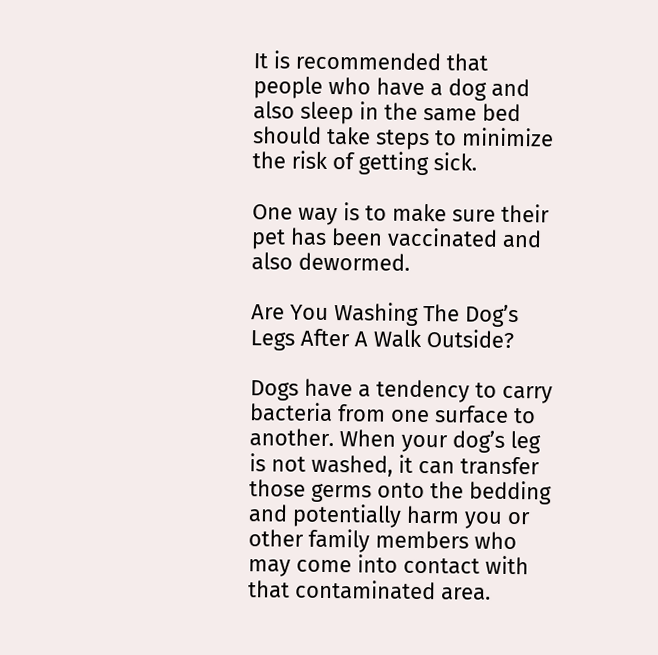It is recommended that people who have a dog and also sleep in the same bed should take steps to minimize the risk of getting sick.

One way is to make sure their pet has been vaccinated and also dewormed.

Are You Washing The Dog’s Legs After A Walk Outside?

Dogs have a tendency to carry bacteria from one surface to another. When your dog’s leg is not washed, it can transfer those germs onto the bedding and potentially harm you or other family members who may come into contact with that contaminated area.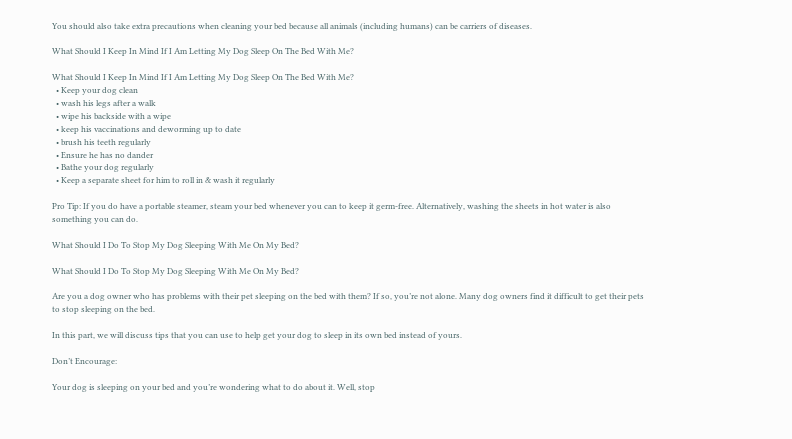You should also take extra precautions when cleaning your bed because all animals (including humans) can be carriers of diseases.

What Should I Keep In Mind If I Am Letting My Dog Sleep On The Bed With Me?

What Should I Keep In Mind If I Am Letting My Dog Sleep On The Bed With Me?
  • Keep your dog clean
  • wash his legs after a walk
  • wipe his backside with a wipe
  • keep his vaccinations and deworming up to date
  • brush his teeth regularly
  • Ensure he has no dander
  • Bathe your dog regularly
  • Keep a separate sheet for him to roll in & wash it regularly

Pro Tip: If you do have a portable steamer, steam your bed whenever you can to keep it germ-free. Alternatively, washing the sheets in hot water is also something you can do.

What Should I Do To Stop My Dog Sleeping With Me On My Bed?

What Should I Do To Stop My Dog Sleeping With Me On My Bed?

Are you a dog owner who has problems with their pet sleeping on the bed with them? If so, you’re not alone. Many dog owners find it difficult to get their pets to stop sleeping on the bed.

In this part, we will discuss tips that you can use to help get your dog to sleep in its own bed instead of yours.

Don’t Encourage:

Your dog is sleeping on your bed and you’re wondering what to do about it. Well, stop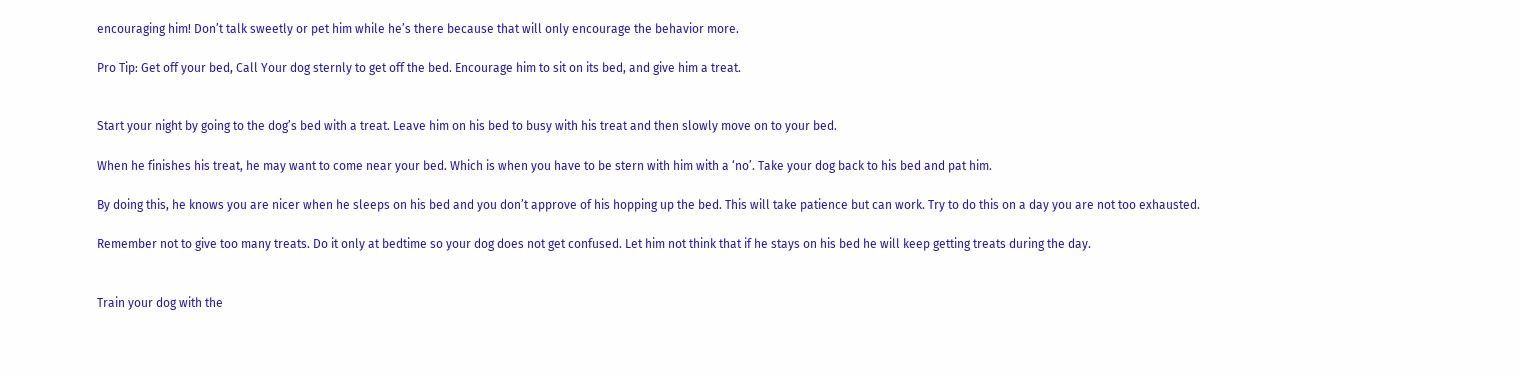encouraging him! Don’t talk sweetly or pet him while he’s there because that will only encourage the behavior more.

Pro Tip: Get off your bed, Call Your dog sternly to get off the bed. Encourage him to sit on its bed, and give him a treat.


Start your night by going to the dog’s bed with a treat. Leave him on his bed to busy with his treat and then slowly move on to your bed.

When he finishes his treat, he may want to come near your bed. Which is when you have to be stern with him with a ‘no’. Take your dog back to his bed and pat him.

By doing this, he knows you are nicer when he sleeps on his bed and you don’t approve of his hopping up the bed. This will take patience but can work. Try to do this on a day you are not too exhausted.

Remember not to give too many treats. Do it only at bedtime so your dog does not get confused. Let him not think that if he stays on his bed he will keep getting treats during the day.


Train your dog with the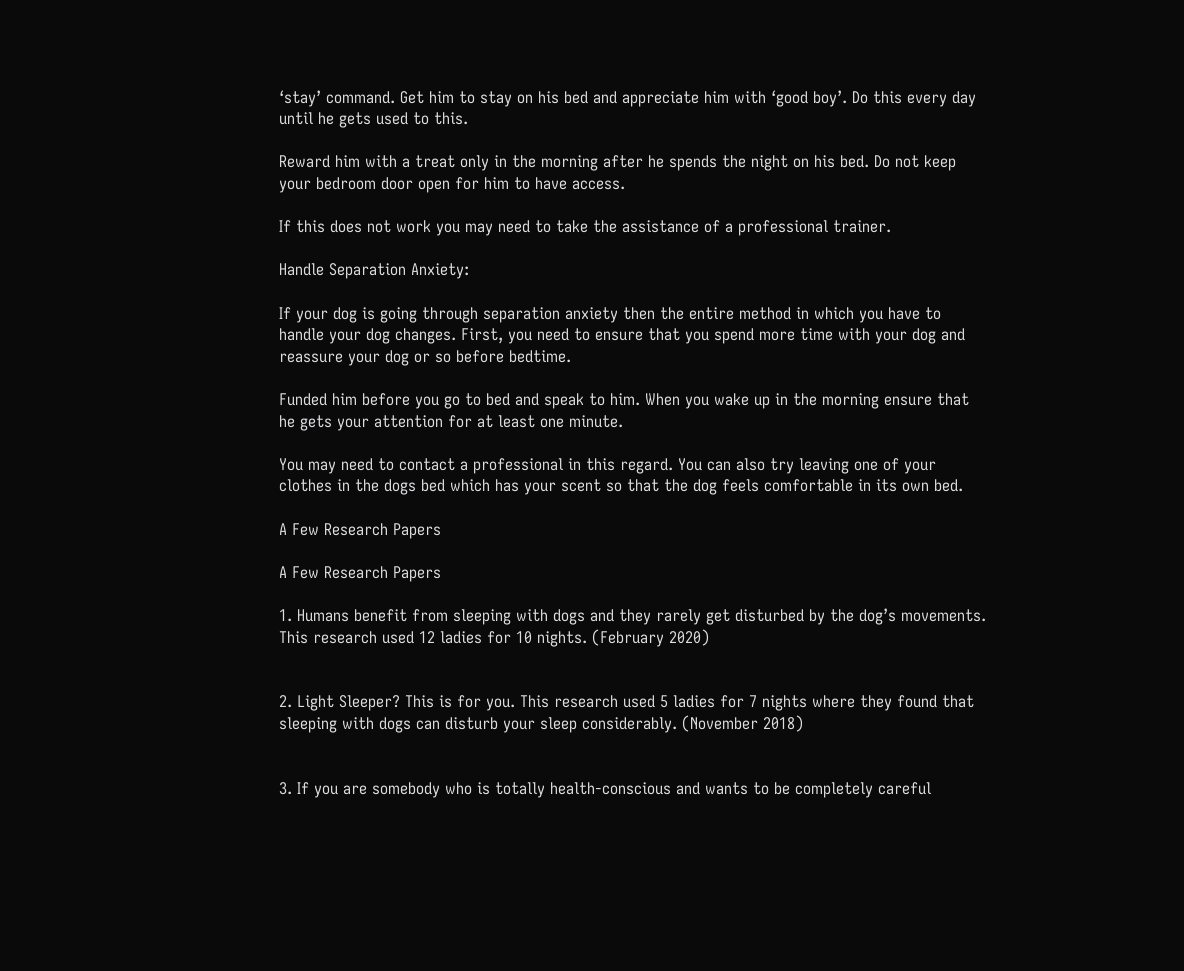‘stay’ command. Get him to stay on his bed and appreciate him with ‘good boy’. Do this every day until he gets used to this.

Reward him with a treat only in the morning after he spends the night on his bed. Do not keep your bedroom door open for him to have access.

If this does not work you may need to take the assistance of a professional trainer.

Handle Separation Anxiety:

If your dog is going through separation anxiety then the entire method in which you have to handle your dog changes. First, you need to ensure that you spend more time with your dog and reassure your dog or so before bedtime.

Funded him before you go to bed and speak to him. When you wake up in the morning ensure that he gets your attention for at least one minute.

You may need to contact a professional in this regard. You can also try leaving one of your clothes in the dogs bed which has your scent so that the dog feels comfortable in its own bed.

A Few Research Papers

A Few Research Papers

1. Humans benefit from sleeping with dogs and they rarely get disturbed by the dog’s movements. This research used 12 ladies for 10 nights. (February 2020)


2. Light Sleeper? This is for you. This research used 5 ladies for 7 nights where they found that sleeping with dogs can disturb your sleep considerably. (November 2018)


3. If you are somebody who is totally health-conscious and wants to be completely careful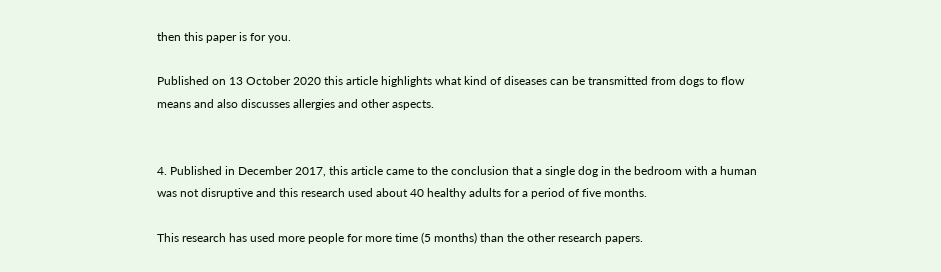then this paper is for you.

Published on 13 October 2020 this article highlights what kind of diseases can be transmitted from dogs to flow means and also discusses allergies and other aspects.


4. Published in December 2017, this article came to the conclusion that a single dog in the bedroom with a human was not disruptive and this research used about 40 healthy adults for a period of five months.

This research has used more people for more time (5 months) than the other research papers.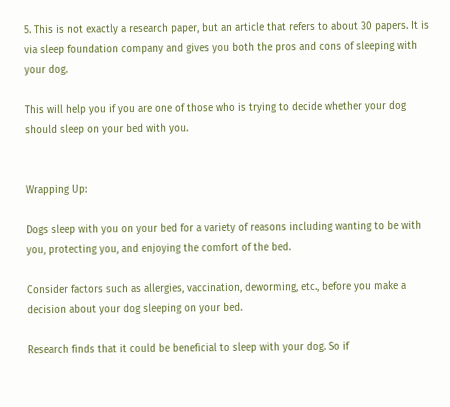5. This is not exactly a research paper, but an article that refers to about 30 papers. It is via sleep foundation company and gives you both the pros and cons of sleeping with your dog.

This will help you if you are one of those who is trying to decide whether your dog should sleep on your bed with you.


Wrapping Up:

Dogs sleep with you on your bed for a variety of reasons including wanting to be with you, protecting you, and enjoying the comfort of the bed.

Consider factors such as allergies, vaccination, deworming, etc., before you make a decision about your dog sleeping on your bed.

Research finds that it could be beneficial to sleep with your dog. So if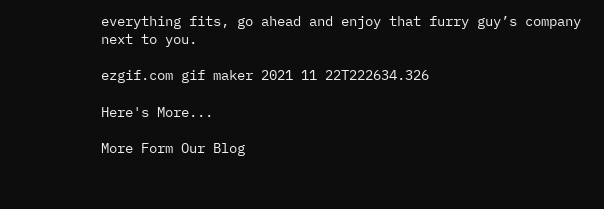everything fits, go ahead and enjoy that furry guy’s company next to you.

ezgif.com gif maker 2021 11 22T222634.326

Here's More...

More Form Our Blog